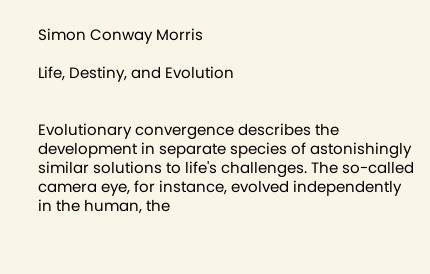Simon Conway Morris

Life, Destiny, and Evolution


Evolutionary convergence describes the development in separate species of astonishingly similar solutions to life's challenges. The so-called camera eye, for instance, evolved independently in the human, the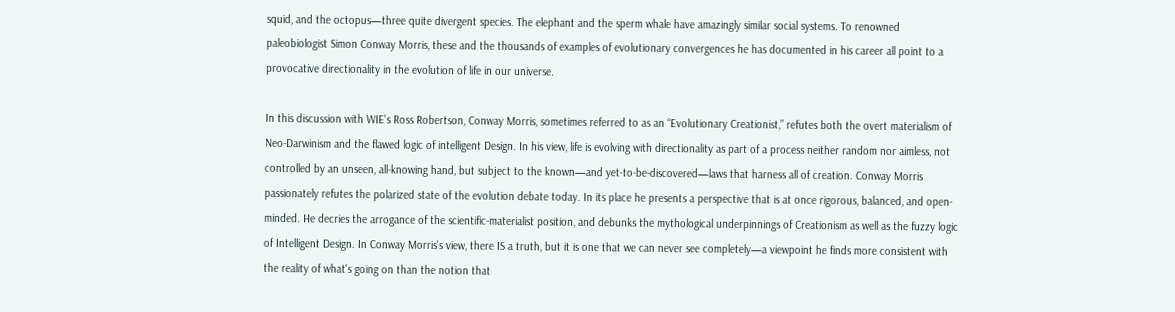squid, and the octopus—three quite divergent species. The elephant and the sperm whale have amazingly similar social systems. To renowned paleobiologist Simon Conway Morris, these and the thousands of examples of evolutionary convergences he has documented in his career all point to a provocative directionality in the evolution of life in our universe.

In this discussion with WIE's Ross Robertson, Conway Morris, sometimes referred to as an “Evolutionary Creationist,” refutes both the overt materialism of Neo-Darwinism and the flawed logic of intelligent Design. In his view, life is evolving with directionality as part of a process neither random nor aimless, not controlled by an unseen, all-knowing hand, but subject to the known—and yet-to-be-discovered—laws that harness all of creation. Conway Morris passionately refutes the polarized state of the evolution debate today. In its place he presents a perspective that is at once rigorous, balanced, and open-minded. He decries the arrogance of the scientific-materialist position, and debunks the mythological underpinnings of Creationism as well as the fuzzy logic of Intelligent Design. In Conway Morris's view, there IS a truth, but it is one that we can never see completely—a viewpoint he finds more consistent with the reality of what's going on than the notion that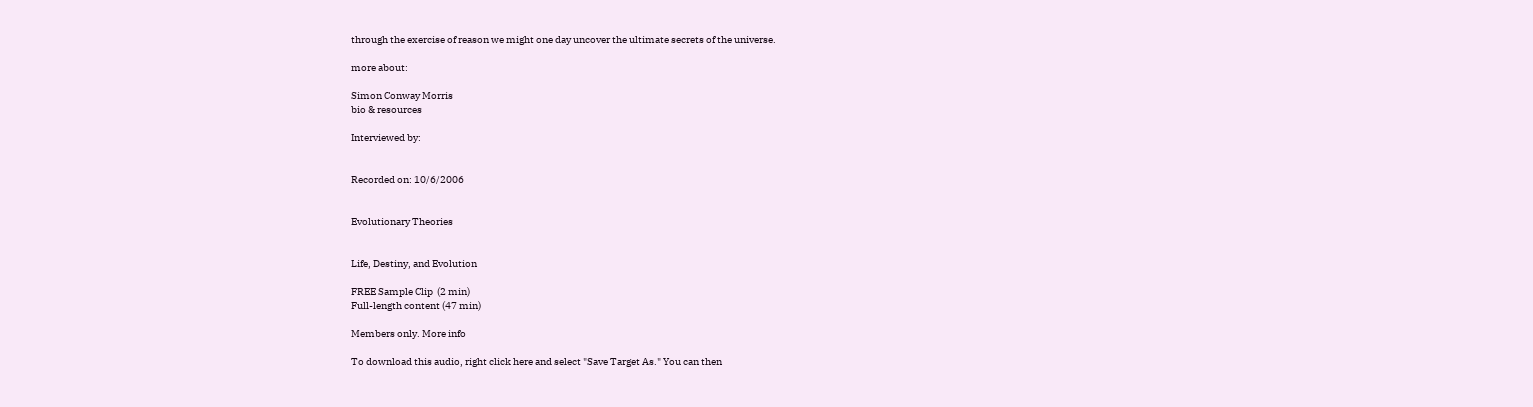through the exercise of reason we might one day uncover the ultimate secrets of the universe.

more about:

Simon Conway Morris
bio & resources

Interviewed by:


Recorded on: 10/6/2006


Evolutionary Theories


Life, Destiny, and Evolution

FREE Sample Clip  (2 min)
Full-length content (47 min)

Members only. More info

To download this audio, right click here and select "Save Target As." You can then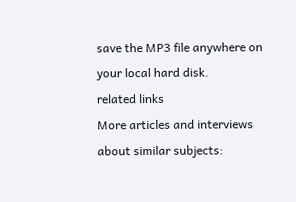save the MP3 file anywhere on your local hard disk.
related links
More articles and interviews about similar subjects: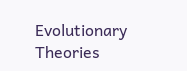Evolutionary Theories